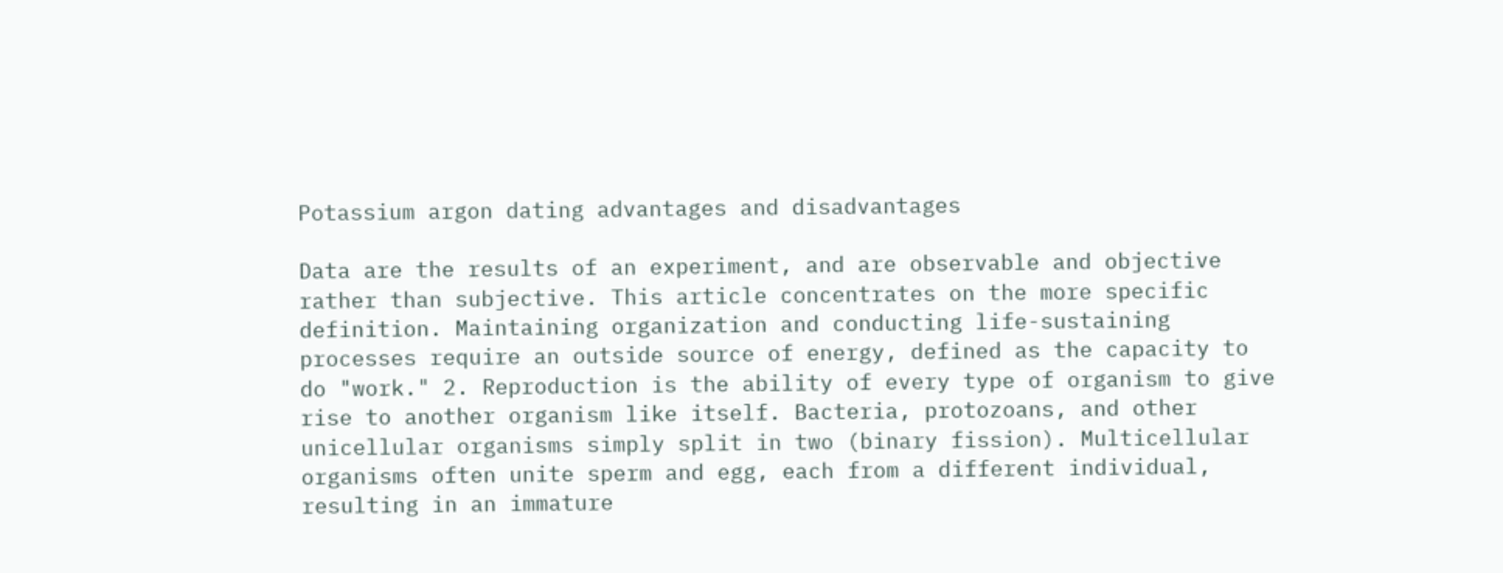Potassium argon dating advantages and disadvantages

Data are the results of an experiment, and are observable and objective rather than subjective. This article concentrates on the more specific definition. Maintaining organization and conducting life-sustaining processes require an outside source of energy, defined as the capacity to do "work." 2. Reproduction is the ability of every type of organism to give rise to another organism like itself. Bacteria, protozoans, and other unicellular organisms simply split in two (binary fission). Multicellular organisms often unite sperm and egg, each from a different individual, resulting in an immature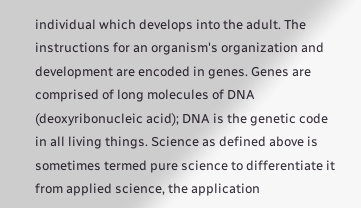individual which develops into the adult. The instructions for an organism's organization and development are encoded in genes. Genes are comprised of long molecules of DNA (deoxyribonucleic acid); DNA is the genetic code in all living things. Science as defined above is sometimes termed pure science to differentiate it from applied science, the application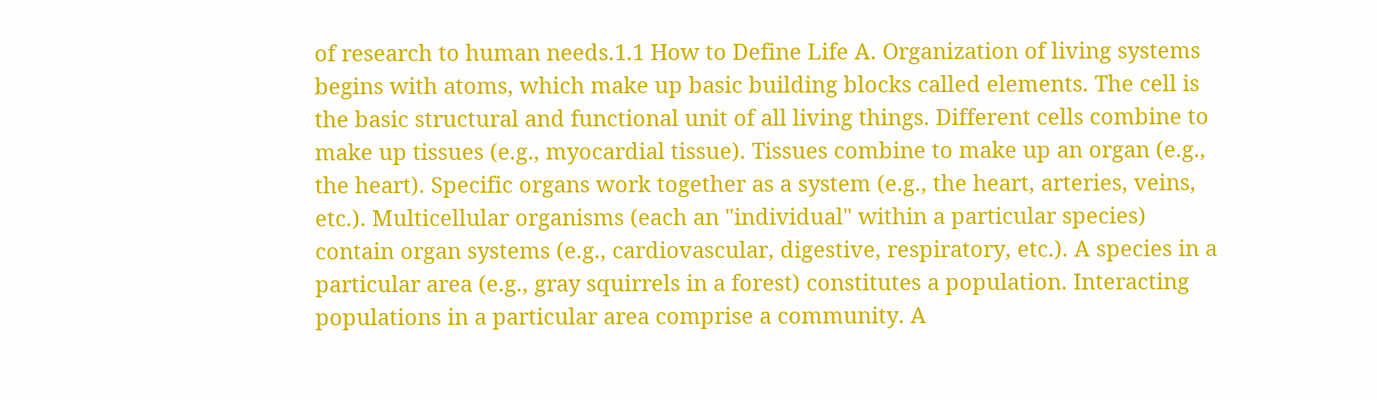of research to human needs.1.1 How to Define Life A. Organization of living systems begins with atoms, which make up basic building blocks called elements. The cell is the basic structural and functional unit of all living things. Different cells combine to make up tissues (e.g., myocardial tissue). Tissues combine to make up an organ (e.g., the heart). Specific organs work together as a system (e.g., the heart, arteries, veins, etc.). Multicellular organisms (each an "individual" within a particular species) contain organ systems (e.g., cardiovascular, digestive, respiratory, etc.). A species in a particular area (e.g., gray squirrels in a forest) constitutes a population. Interacting populations in a particular area comprise a community. A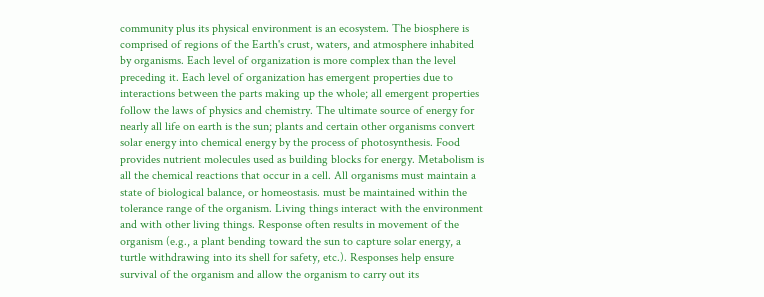community plus its physical environment is an ecosystem. The biosphere is comprised of regions of the Earth's crust, waters, and atmosphere inhabited by organisms. Each level of organization is more complex than the level preceding it. Each level of organization has emergent properties due to interactions between the parts making up the whole; all emergent properties follow the laws of physics and chemistry. The ultimate source of energy for nearly all life on earth is the sun; plants and certain other organisms convert solar energy into chemical energy by the process of photosynthesis. Food provides nutrient molecules used as building blocks for energy. Metabolism is all the chemical reactions that occur in a cell. All organisms must maintain a state of biological balance, or homeostasis. must be maintained within the tolerance range of the organism. Living things interact with the environment and with other living things. Response often results in movement of the organism (e.g., a plant bending toward the sun to capture solar energy, a turtle withdrawing into its shell for safety, etc.). Responses help ensure survival of the organism and allow the organism to carry out its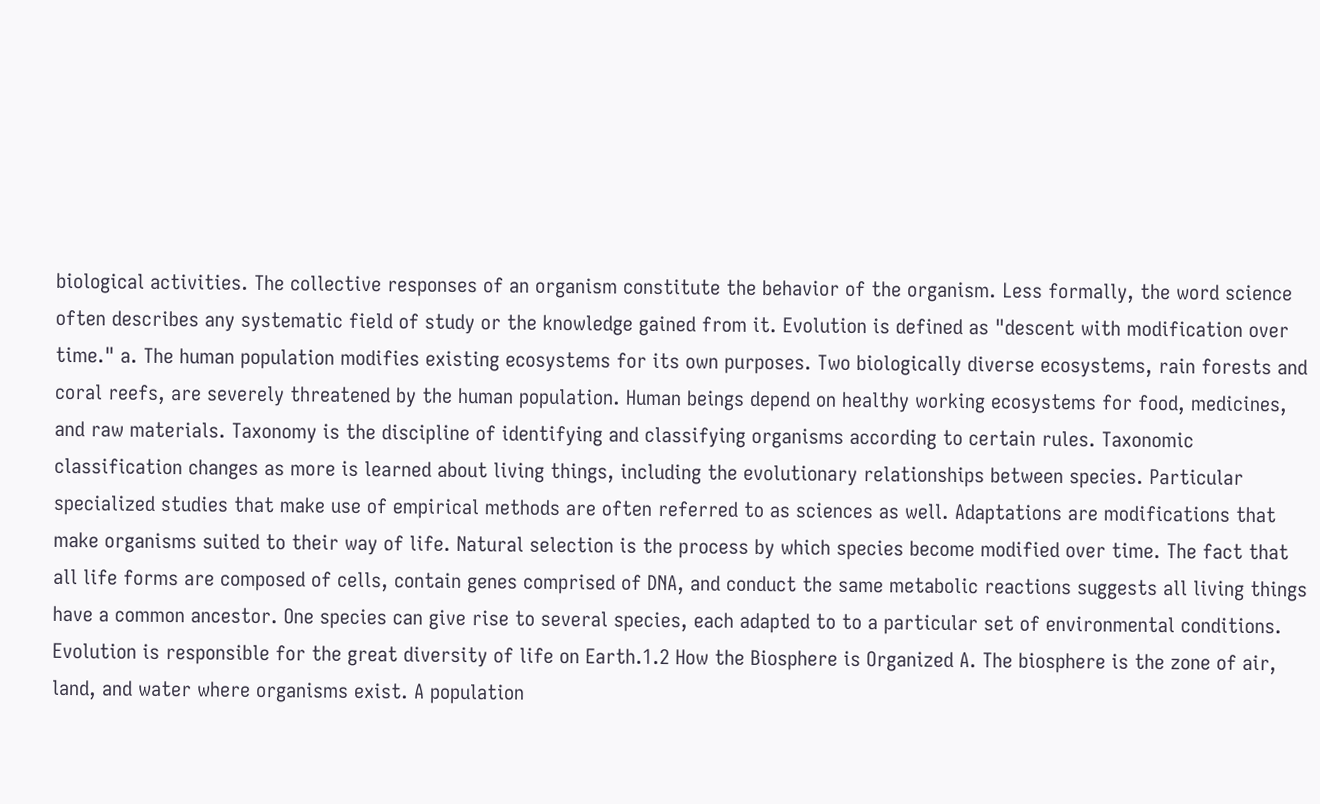biological activities. The collective responses of an organism constitute the behavior of the organism. Less formally, the word science often describes any systematic field of study or the knowledge gained from it. Evolution is defined as "descent with modification over time." a. The human population modifies existing ecosystems for its own purposes. Two biologically diverse ecosystems, rain forests and coral reefs, are severely threatened by the human population. Human beings depend on healthy working ecosystems for food, medicines, and raw materials. Taxonomy is the discipline of identifying and classifying organisms according to certain rules. Taxonomic classification changes as more is learned about living things, including the evolutionary relationships between species. Particular specialized studies that make use of empirical methods are often referred to as sciences as well. Adaptations are modifications that make organisms suited to their way of life. Natural selection is the process by which species become modified over time. The fact that all life forms are composed of cells, contain genes comprised of DNA, and conduct the same metabolic reactions suggests all living things have a common ancestor. One species can give rise to several species, each adapted to to a particular set of environmental conditions. Evolution is responsible for the great diversity of life on Earth.1.2 How the Biosphere is Organized A. The biosphere is the zone of air, land, and water where organisms exist. A population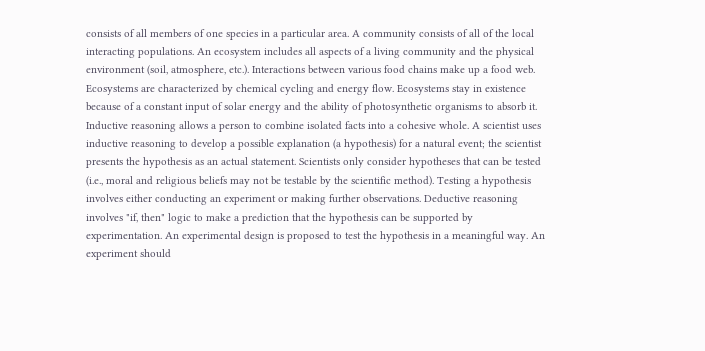consists of all members of one species in a particular area. A community consists of all of the local interacting populations. An ecosystem includes all aspects of a living community and the physical environment (soil, atmosphere, etc.). Interactions between various food chains make up a food web. Ecosystems are characterized by chemical cycling and energy flow. Ecosystems stay in existence because of a constant input of solar energy and the ability of photosynthetic organisms to absorb it. Inductive reasoning allows a person to combine isolated facts into a cohesive whole. A scientist uses inductive reasoning to develop a possible explanation (a hypothesis) for a natural event; the scientist presents the hypothesis as an actual statement. Scientists only consider hypotheses that can be tested (i.e., moral and religious beliefs may not be testable by the scientific method). Testing a hypothesis involves either conducting an experiment or making further observations. Deductive reasoning involves "if, then" logic to make a prediction that the hypothesis can be supported by experimentation. An experimental design is proposed to test the hypothesis in a meaningful way. An experiment should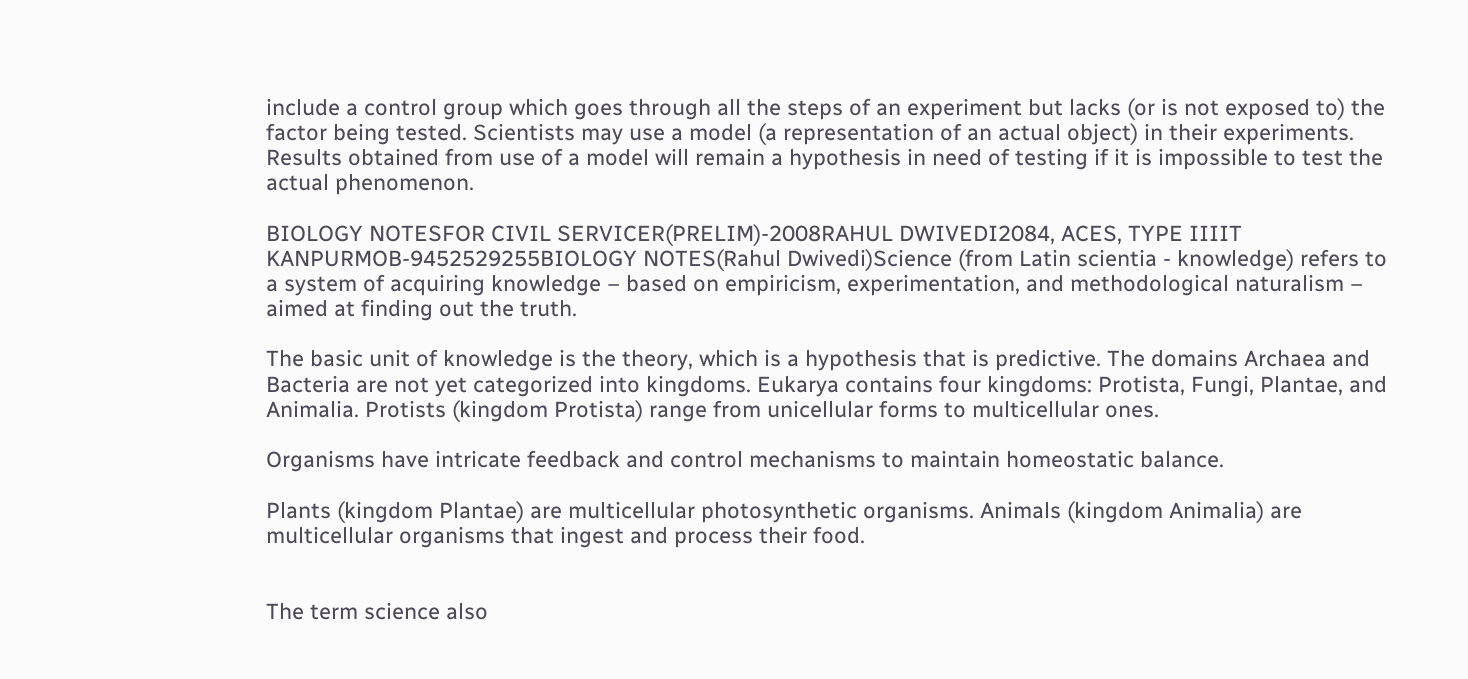include a control group which goes through all the steps of an experiment but lacks (or is not exposed to) the factor being tested. Scientists may use a model (a representation of an actual object) in their experiments. Results obtained from use of a model will remain a hypothesis in need of testing if it is impossible to test the actual phenomenon.

BIOLOGY NOTESFOR CIVIL SERVICER(PRELIM)-2008RAHUL DWIVEDI2084, ACES, TYPE IIIIT KANPURMOB-9452529255BIOLOGY NOTES(Rahul Dwivedi)Science (from Latin scientia - knowledge) refers to a system of acquiring knowledge – based on empiricism, experimentation, and methodological naturalism – aimed at finding out the truth.

The basic unit of knowledge is the theory, which is a hypothesis that is predictive. The domains Archaea and Bacteria are not yet categorized into kingdoms. Eukarya contains four kingdoms: Protista, Fungi, Plantae, and Animalia. Protists (kingdom Protista) range from unicellular forms to multicellular ones.

Organisms have intricate feedback and control mechanisms to maintain homeostatic balance.

Plants (kingdom Plantae) are multicellular photosynthetic organisms. Animals (kingdom Animalia) are multicellular organisms that ingest and process their food.


The term science also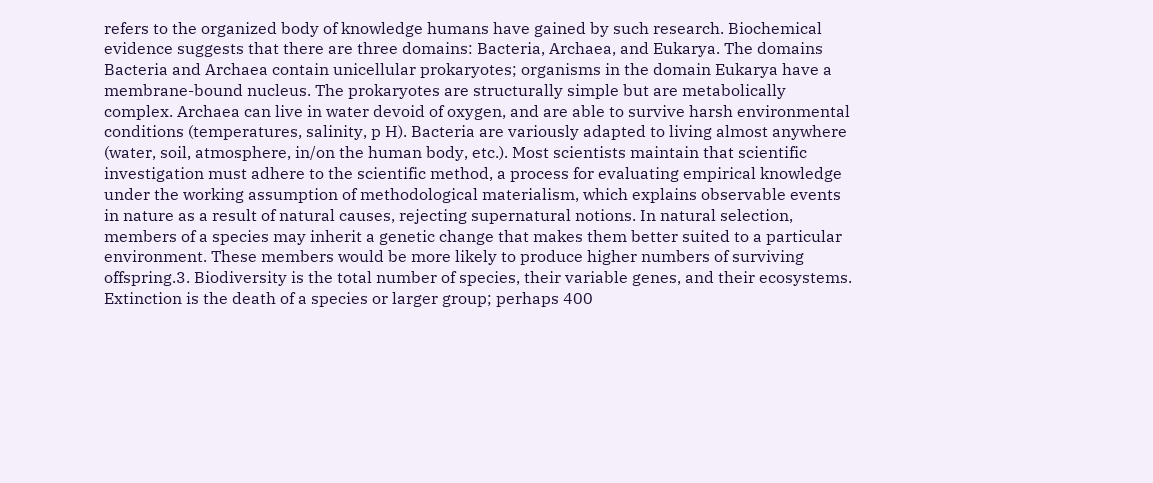refers to the organized body of knowledge humans have gained by such research. Biochemical evidence suggests that there are three domains: Bacteria, Archaea, and Eukarya. The domains Bacteria and Archaea contain unicellular prokaryotes; organisms in the domain Eukarya have a membrane-bound nucleus. The prokaryotes are structurally simple but are metabolically complex. Archaea can live in water devoid of oxygen, and are able to survive harsh environmental conditions (temperatures, salinity, p H). Bacteria are variously adapted to living almost anywhere (water, soil, atmosphere, in/on the human body, etc.). Most scientists maintain that scientific investigation must adhere to the scientific method, a process for evaluating empirical knowledge under the working assumption of methodological materialism, which explains observable events in nature as a result of natural causes, rejecting supernatural notions. In natural selection, members of a species may inherit a genetic change that makes them better suited to a particular environment. These members would be more likely to produce higher numbers of surviving offspring.3. Biodiversity is the total number of species, their variable genes, and their ecosystems. Extinction is the death of a species or larger group; perhaps 400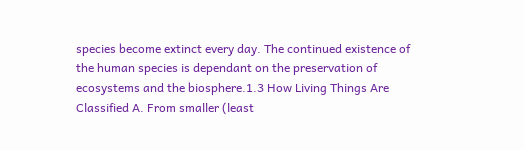species become extinct every day. The continued existence of the human species is dependant on the preservation of ecosystems and the biosphere.1.3 How Living Things Are Classified A. From smaller (least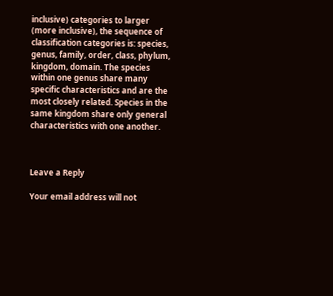inclusive) categories to larger (more inclusive), the sequence of classification categories is: species, genus, family, order, class, phylum, kingdom, domain. The species within one genus share many specific characteristics and are the most closely related. Species in the same kingdom share only general characteristics with one another.



Leave a Reply

Your email address will not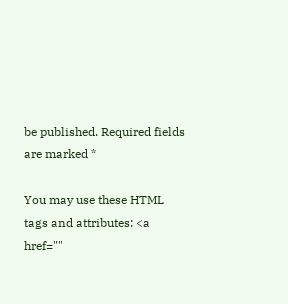be published. Required fields are marked *

You may use these HTML tags and attributes: <a href=""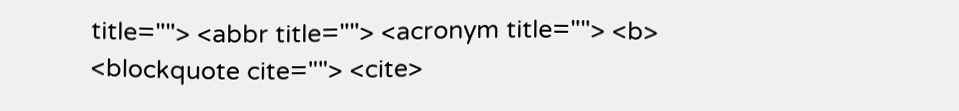title=""> <abbr title=""> <acronym title=""> <b> <blockquote cite=""> <cite>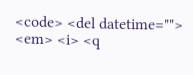<code> <del datetime=""> <em> <i> <q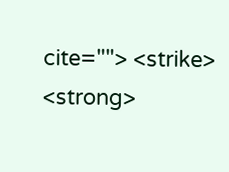cite=""> <strike> <strong>